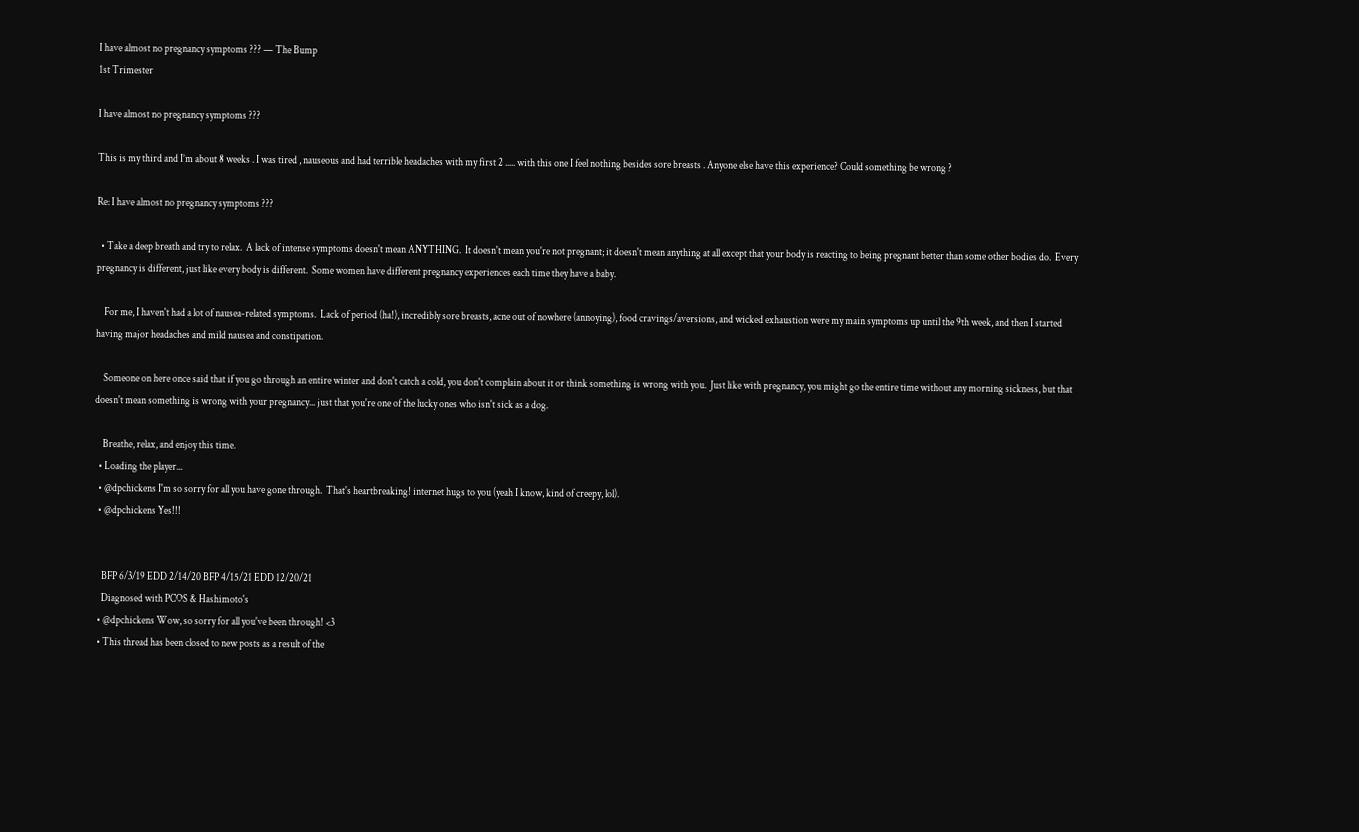I have almost no pregnancy symptoms ??? — The Bump
1st Trimester

I have almost no pregnancy symptoms ???

This is my third and I’m about 8 weeks . I was tired , nauseous and had terrible headaches with my first 2 ..... with this one I feel nothing besides sore breasts . Anyone else have this experience? Could something be wrong ?

Re: I have almost no pregnancy symptoms ???

  • Take a deep breath and try to relax.  A lack of intense symptoms doesn't mean ANYTHING.  It doesn't mean you're not pregnant; it doesn't mean anything at all except that your body is reacting to being pregnant better than some other bodies do.  Every pregnancy is different, just like every body is different.  Some women have different pregnancy experiences each time they have a baby.

    For me, I haven't had a lot of nausea-related symptoms.  Lack of period (ha!), incredibly sore breasts, acne out of nowhere (annoying), food cravings/aversions, and wicked exhaustion were my main symptoms up until the 9th week, and then I started having major headaches and mild nausea and constipation.

    Someone on here once said that if you go through an entire winter and don't catch a cold, you don't complain about it or think something is wrong with you.  Just like with pregnancy, you might go the entire time without any morning sickness, but that doesn't mean something is wrong with your pregnancy... just that you're one of the lucky ones who isn't sick as a dog.

    Breathe, relax, and enjoy this time.
  • Loading the player...
  • @dpchickens I'm so sorry for all you have gone through.  That's heartbreaking! internet hugs to you (yeah I know, kind of creepy, lol).
  • @dpchickens Yes!!!


    BFP 6/3/19 EDD 2/14/20 BFP 4/15/21 EDD 12/20/21
    Diagnosed with PCOS & Hashimoto's
  • @dpchickens Wow, so sorry for all you've been through! <3
  • This thread has been closed to new posts as a result of the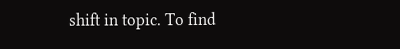shift in topic. To find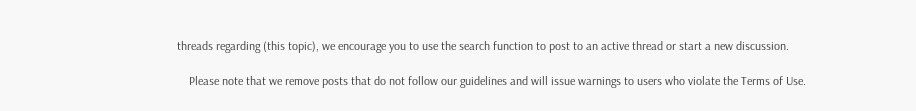threads regarding (this topic), we encourage you to use the search function to post to an active thread or start a new discussion.

    Please note that we remove posts that do not follow our guidelines and will issue warnings to users who violate the Terms of Use.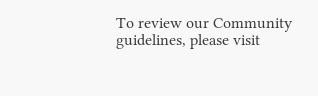To review our Community guidelines, please visit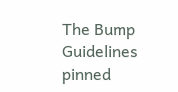The Bump Guidelines pinned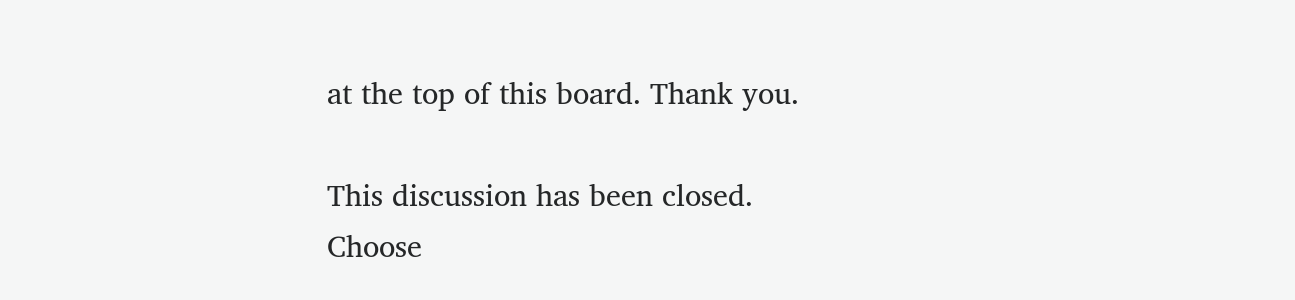at the top of this board. Thank you.

This discussion has been closed.
Choose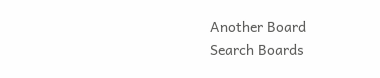Another Board
Search Boards